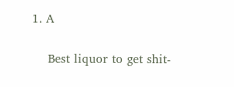1. A

    Best liquor to get shit-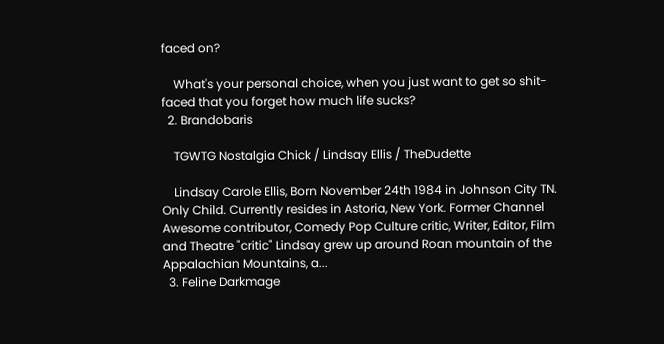faced on?

    What's your personal choice, when you just want to get so shit-faced that you forget how much life sucks?
  2. Brandobaris

    TGWTG Nostalgia Chick / Lindsay Ellis / TheDudette

    Lindsay Carole Ellis, Born November 24th 1984 in Johnson City TN. Only Child. Currently resides in Astoria, New York. Former Channel Awesome contributor, Comedy Pop Culture critic, Writer, Editor, Film and Theatre "critic" Lindsay grew up around Roan mountain of the Appalachian Mountains, a...
  3. Feline Darkmage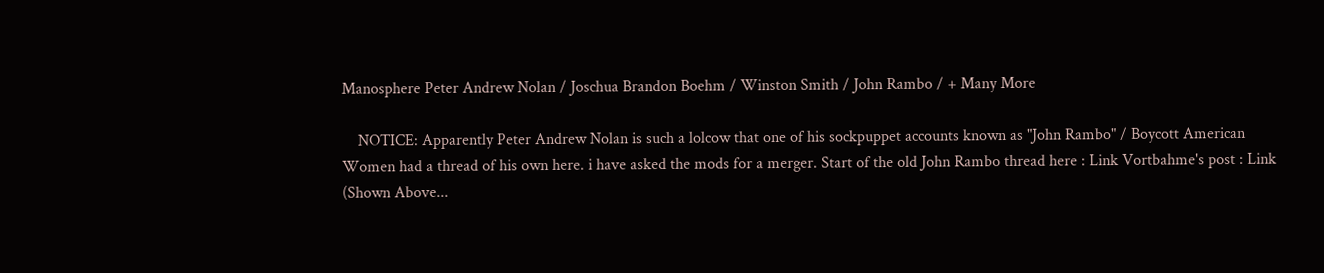Manosphere Peter Andrew Nolan / Joschua Brandon Boehm / Winston Smith / John Rambo / + Many More

    NOTICE: Apparently Peter Andrew Nolan is such a lolcow that one of his sockpuppet accounts known as "John Rambo" / Boycott American Women had a thread of his own here. i have asked the mods for a merger. Start of the old John Rambo thread here : Link Vortbahme's post : Link (Shown Above...